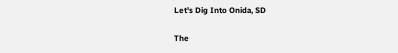Let's Dig Into Onida, SD

The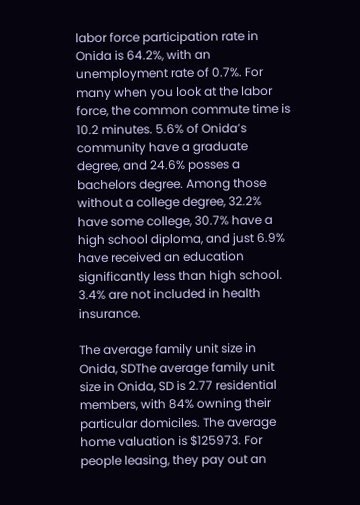labor force participation rate in Onida is 64.2%, with an unemployment rate of 0.7%. For many when you look at the labor force, the common commute time is 10.2 minutes. 5.6% of Onida’s community have a graduate degree, and 24.6% posses a bachelors degree. Among those without a college degree, 32.2% have some college, 30.7% have a high school diploma, and just 6.9% have received an education significantly less than high school. 3.4% are not included in health insurance.

The average family unit size in Onida, SDThe average family unit size in Onida, SD is 2.77 residential members, with 84% owning their particular domiciles. The average home valuation is $125973. For people leasing, they pay out an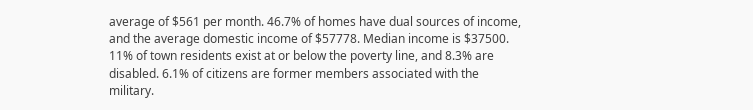average of $561 per month. 46.7% of homes have dual sources of income, and the average domestic income of $57778. Median income is $37500. 11% of town residents exist at or below the poverty line, and 8.3% are disabled. 6.1% of citizens are former members associated with the military.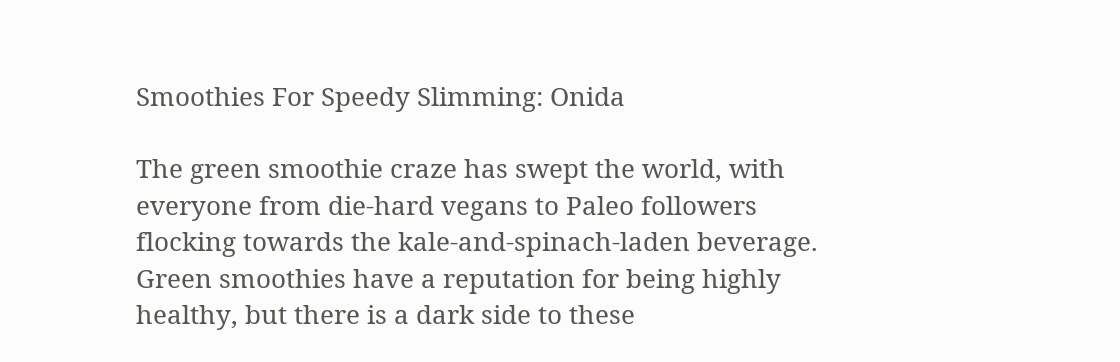Smoothies For Speedy Slimming: Onida

The green smoothie craze has swept the world, with everyone from die-hard vegans to Paleo followers flocking towards the kale-and-spinach-laden beverage. Green smoothies have a reputation for being highly healthy, but there is a dark side to these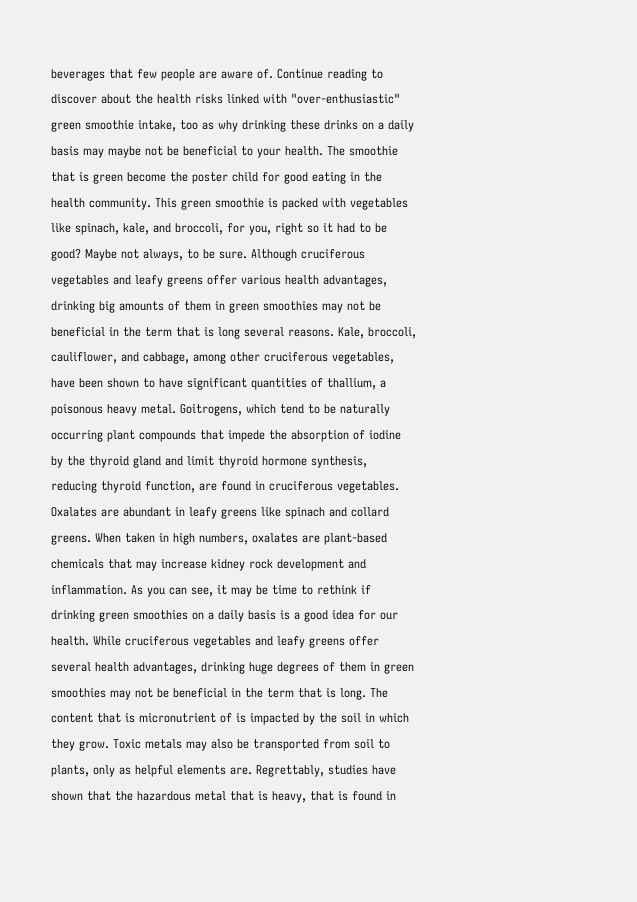beverages that few people are aware of. Continue reading to discover about the health risks linked with "over-enthusiastic" green smoothie intake, too as why drinking these drinks on a daily basis may maybe not be beneficial to your health. The smoothie that is green become the poster child for good eating in the health community. This green smoothie is packed with vegetables like spinach, kale, and broccoli, for you, right so it had to be good? Maybe not always, to be sure. Although cruciferous vegetables and leafy greens offer various health advantages, drinking big amounts of them in green smoothies may not be beneficial in the term that is long several reasons. Kale, broccoli, cauliflower, and cabbage, among other cruciferous vegetables, have been shown to have significant quantities of thallium, a poisonous heavy metal. Goitrogens, which tend to be naturally occurring plant compounds that impede the absorption of iodine by the thyroid gland and limit thyroid hormone synthesis, reducing thyroid function, are found in cruciferous vegetables. Oxalates are abundant in leafy greens like spinach and collard greens. When taken in high numbers, oxalates are plant-based chemicals that may increase kidney rock development and inflammation. As you can see, it may be time to rethink if drinking green smoothies on a daily basis is a good idea for our health. While cruciferous vegetables and leafy greens offer several health advantages, drinking huge degrees of them in green smoothies may not be beneficial in the term that is long. The content that is micronutrient of is impacted by the soil in which they grow. Toxic metals may also be transported from soil to plants, only as helpful elements are. Regrettably, studies have shown that the hazardous metal that is heavy, that is found in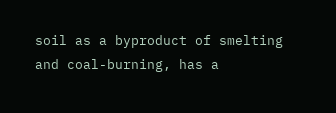soil as a byproduct of smelting and coal-burning, has a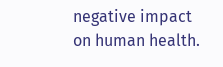negative impact on human health.